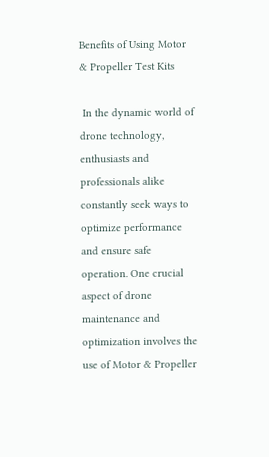Benefits of Using Motor & Propeller Test Kits

 In the dynamic world of drone technology, enthusiasts and professionals alike constantly seek ways to optimize performance and ensure safe operation. One crucial aspect of drone maintenance and optimization involves the use of Motor & Propeller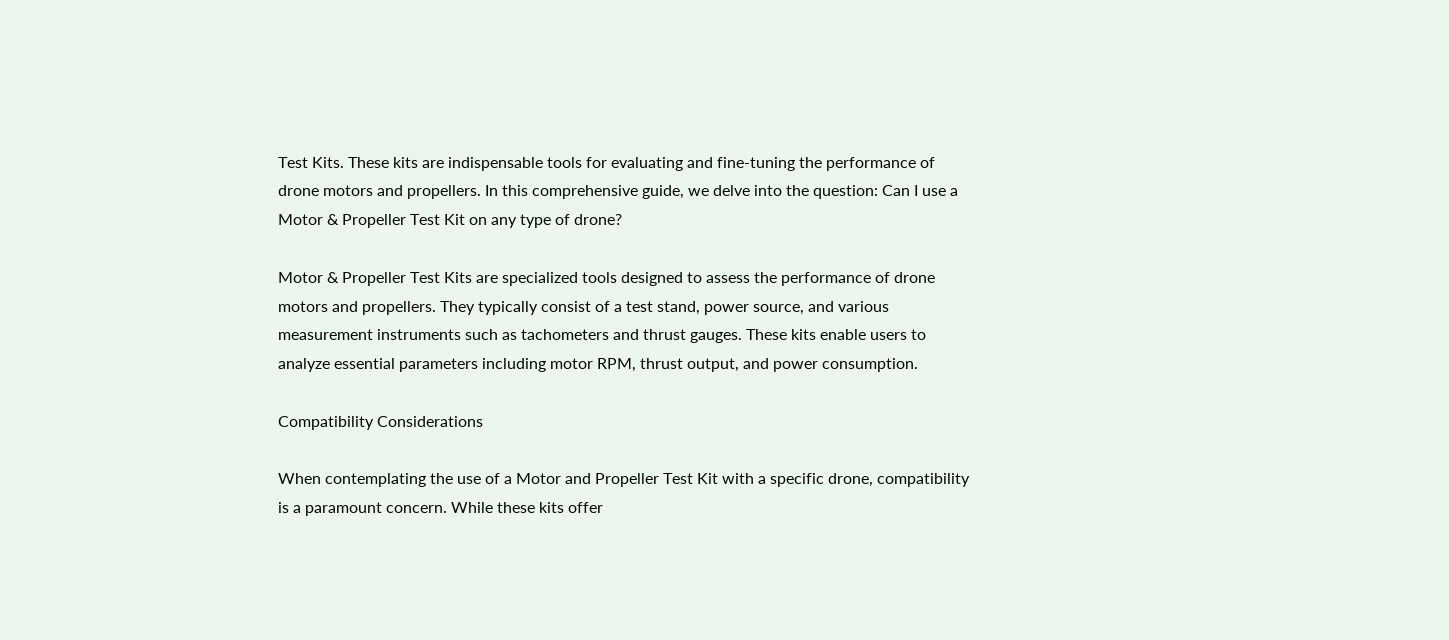Test Kits. These kits are indispensable tools for evaluating and fine-tuning the performance of drone motors and propellers. In this comprehensive guide, we delve into the question: Can I use a Motor & Propeller Test Kit on any type of drone?

Motor & Propeller Test Kits are specialized tools designed to assess the performance of drone motors and propellers. They typically consist of a test stand, power source, and various measurement instruments such as tachometers and thrust gauges. These kits enable users to analyze essential parameters including motor RPM, thrust output, and power consumption.

Compatibility Considerations

When contemplating the use of a Motor and Propeller Test Kit with a specific drone, compatibility is a paramount concern. While these kits offer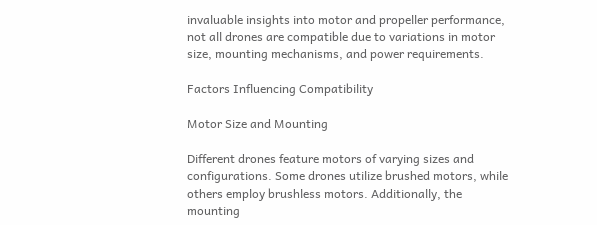invaluable insights into motor and propeller performance, not all drones are compatible due to variations in motor size, mounting mechanisms, and power requirements.

Factors Influencing Compatibility

Motor Size and Mounting

Different drones feature motors of varying sizes and configurations. Some drones utilize brushed motors, while others employ brushless motors. Additionally, the mounting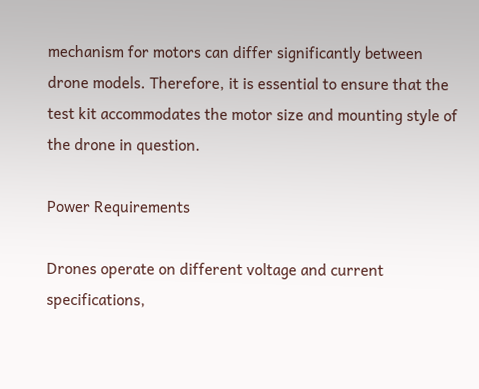mechanism for motors can differ significantly between drone models. Therefore, it is essential to ensure that the test kit accommodates the motor size and mounting style of the drone in question.

Power Requirements

Drones operate on different voltage and current specifications,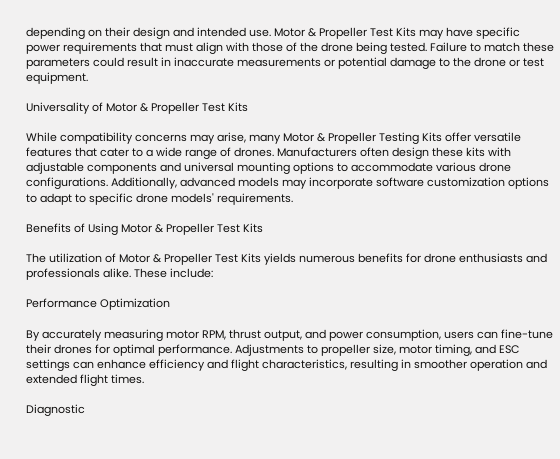depending on their design and intended use. Motor & Propeller Test Kits may have specific power requirements that must align with those of the drone being tested. Failure to match these parameters could result in inaccurate measurements or potential damage to the drone or test equipment.

Universality of Motor & Propeller Test Kits

While compatibility concerns may arise, many Motor & Propeller Testing Kits offer versatile features that cater to a wide range of drones. Manufacturers often design these kits with adjustable components and universal mounting options to accommodate various drone configurations. Additionally, advanced models may incorporate software customization options to adapt to specific drone models' requirements.

Benefits of Using Motor & Propeller Test Kits

The utilization of Motor & Propeller Test Kits yields numerous benefits for drone enthusiasts and professionals alike. These include:

Performance Optimization

By accurately measuring motor RPM, thrust output, and power consumption, users can fine-tune their drones for optimal performance. Adjustments to propeller size, motor timing, and ESC settings can enhance efficiency and flight characteristics, resulting in smoother operation and extended flight times.

Diagnostic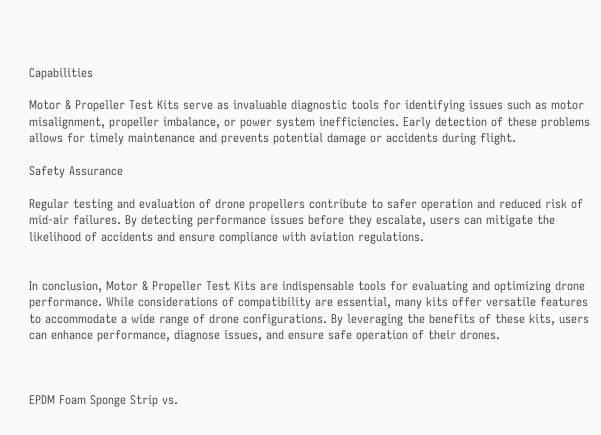Capabilities

Motor & Propeller Test Kits serve as invaluable diagnostic tools for identifying issues such as motor misalignment, propeller imbalance, or power system inefficiencies. Early detection of these problems allows for timely maintenance and prevents potential damage or accidents during flight.

Safety Assurance

Regular testing and evaluation of drone propellers contribute to safer operation and reduced risk of mid-air failures. By detecting performance issues before they escalate, users can mitigate the likelihood of accidents and ensure compliance with aviation regulations.


In conclusion, Motor & Propeller Test Kits are indispensable tools for evaluating and optimizing drone performance. While considerations of compatibility are essential, many kits offer versatile features to accommodate a wide range of drone configurations. By leveraging the benefits of these kits, users can enhance performance, diagnose issues, and ensure safe operation of their drones.



EPDM Foam Sponge Strip vs.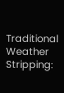Traditional Weather Stripping: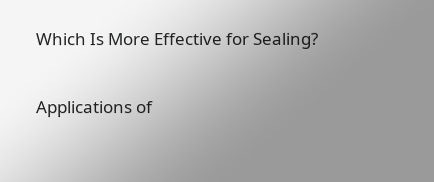Which Is More Effective for Sealing?

Applications of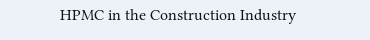HPMC in the Construction Industry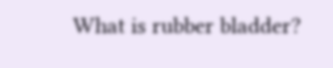What is rubber bladder?